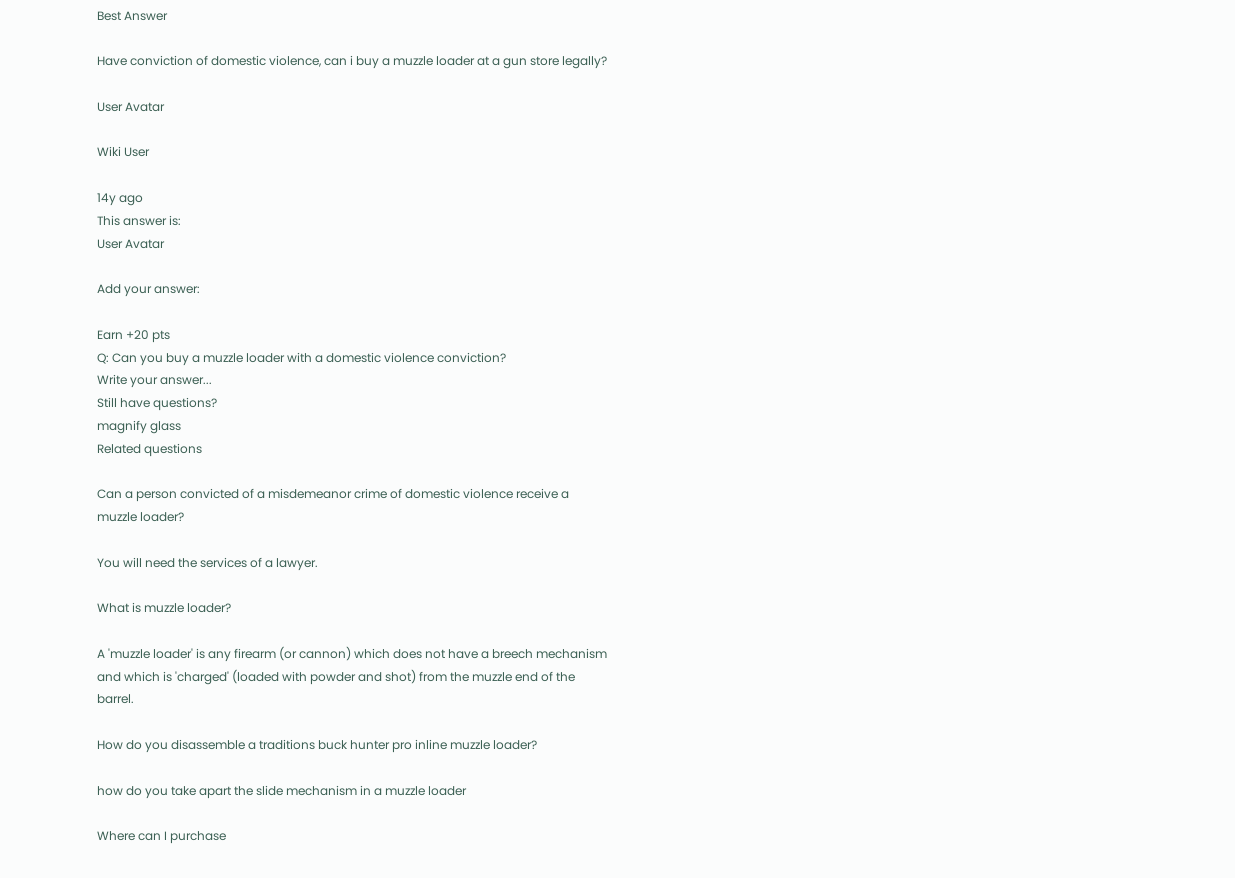Best Answer

Have conviction of domestic violence, can i buy a muzzle loader at a gun store legally?

User Avatar

Wiki User

14y ago
This answer is:
User Avatar

Add your answer:

Earn +20 pts
Q: Can you buy a muzzle loader with a domestic violence conviction?
Write your answer...
Still have questions?
magnify glass
Related questions

Can a person convicted of a misdemeanor crime of domestic violence receive a muzzle loader?

You will need the services of a lawyer.

What is muzzle loader?

A 'muzzle loader' is any firearm (or cannon) which does not have a breech mechanism and which is 'charged' (loaded with powder and shot) from the muzzle end of the barrel.

How do you disassemble a traditions buck hunter pro inline muzzle loader?

how do you take apart the slide mechanism in a muzzle loader

Where can I purchase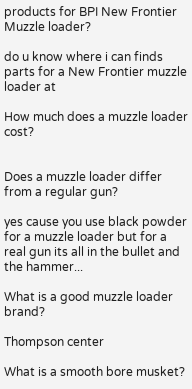products for BPI New Frontier Muzzle loader?

do u know where i can finds parts for a New Frontier muzzle loader at

How much does a muzzle loader cost?


Does a muzzle loader differ from a regular gun?

yes cause you use black powder for a muzzle loader but for a real gun its all in the bullet and the hammer...

What is a good muzzle loader brand?

Thompson center

What is a smooth bore musket?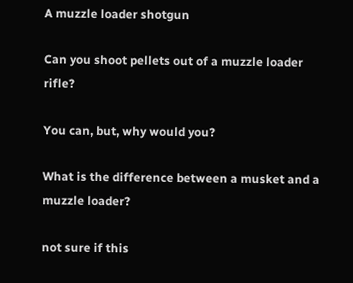A muzzle loader shotgun

Can you shoot pellets out of a muzzle loader rifle?

You can, but, why would you?

What is the difference between a musket and a muzzle loader?

not sure if this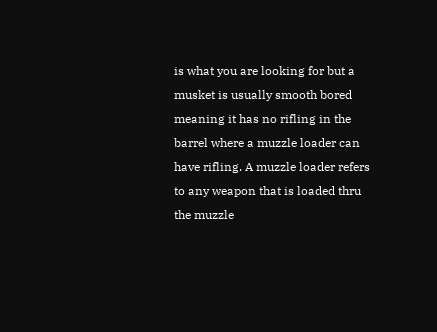is what you are looking for but a musket is usually smooth bored meaning it has no rifling in the barrel where a muzzle loader can have rifling. A muzzle loader refers to any weapon that is loaded thru the muzzle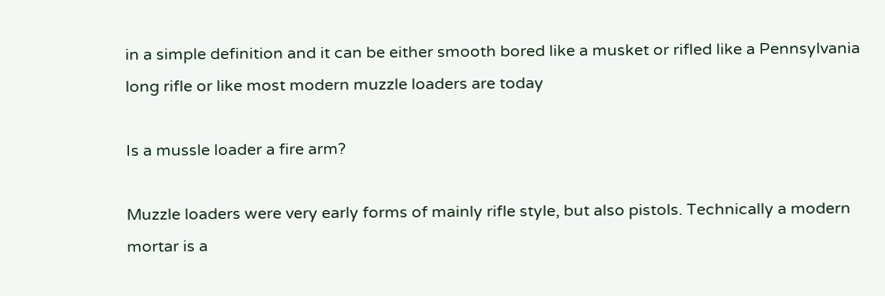in a simple definition and it can be either smooth bored like a musket or rifled like a Pennsylvania long rifle or like most modern muzzle loaders are today

Is a mussle loader a fire arm?

Muzzle loaders were very early forms of mainly rifle style, but also pistols. Technically a modern mortar is a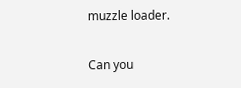muzzle loader.

Can you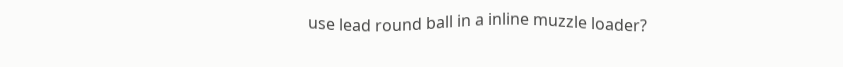use lead round ball in a inline muzzle loader?